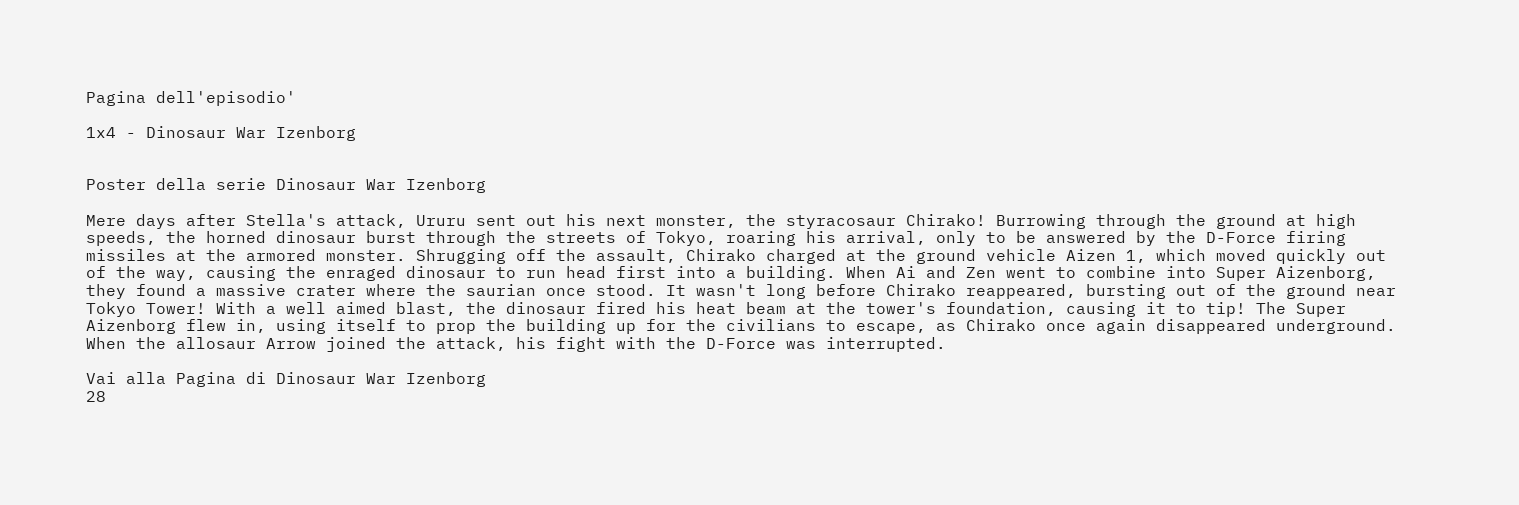Pagina dell'episodio'

1x4 - Dinosaur War Izenborg


Poster della serie Dinosaur War Izenborg

Mere days after Stella's attack, Ururu sent out his next monster, the styracosaur Chirako! Burrowing through the ground at high speeds, the horned dinosaur burst through the streets of Tokyo, roaring his arrival, only to be answered by the D-Force firing missiles at the armored monster. Shrugging off the assault, Chirako charged at the ground vehicle Aizen 1, which moved quickly out of the way, causing the enraged dinosaur to run head first into a building. When Ai and Zen went to combine into Super Aizenborg, they found a massive crater where the saurian once stood. It wasn't long before Chirako reappeared, bursting out of the ground near Tokyo Tower! With a well aimed blast, the dinosaur fired his heat beam at the tower's foundation, causing it to tip! The Super Aizenborg flew in, using itself to prop the building up for the civilians to escape, as Chirako once again disappeared underground. When the allosaur Arrow joined the attack, his fight with the D-Force was interrupted.

Vai alla Pagina di Dinosaur War Izenborg
28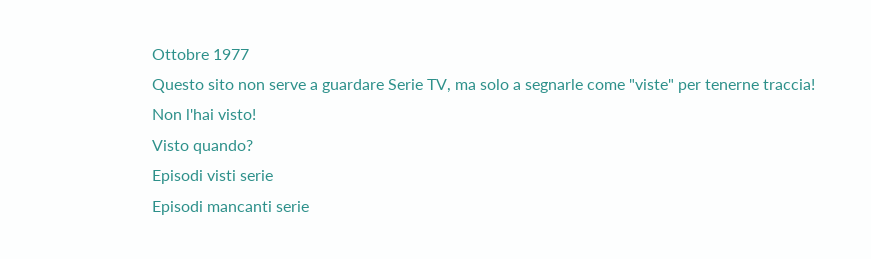Ottobre 1977
Questo sito non serve a guardare Serie TV, ma solo a segnarle come "viste" per tenerne traccia!
Non l'hai visto!
Visto quando?
Episodi visti serie
Episodi mancanti serie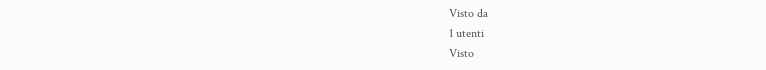Visto da
1 utenti
Visto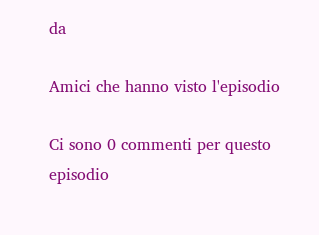da

Amici che hanno visto l'episodio

Ci sono 0 commenti per questo episodio